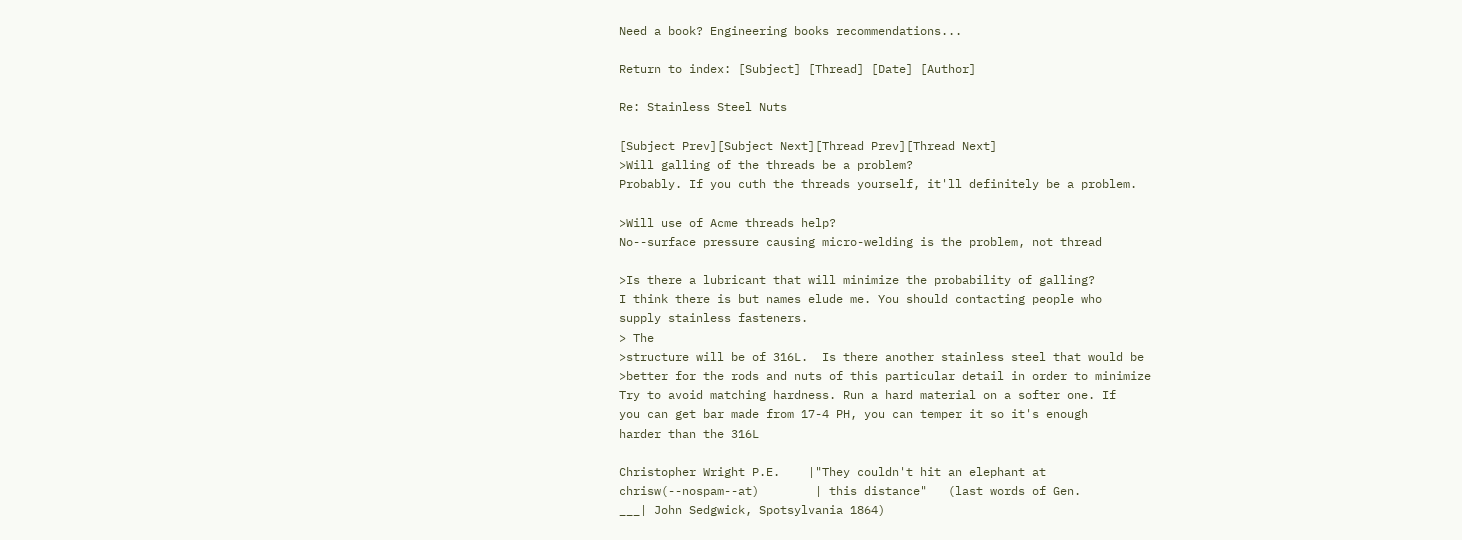Need a book? Engineering books recommendations...

Return to index: [Subject] [Thread] [Date] [Author]

Re: Stainless Steel Nuts

[Subject Prev][Subject Next][Thread Prev][Thread Next]
>Will galling of the threads be a problem?
Probably. If you cuth the threads yourself, it'll definitely be a problem.

>Will use of Acme threads help?
No--surface pressure causing micro-welding is the problem, not thread

>Is there a lubricant that will minimize the probability of galling?
I think there is but names elude me. You should contacting people who
supply stainless fasteners.
> The
>structure will be of 316L.  Is there another stainless steel that would be
>better for the rods and nuts of this particular detail in order to minimize
Try to avoid matching hardness. Run a hard material on a softer one. If
you can get bar made from 17-4 PH, you can temper it so it's enough
harder than the 316L

Christopher Wright P.E.    |"They couldn't hit an elephant at
chrisw(--nospam--at)        | this distance"   (last words of Gen.
___| John Sedgwick, Spotsylvania 1864)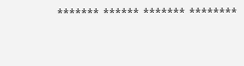******* ****** ******* ********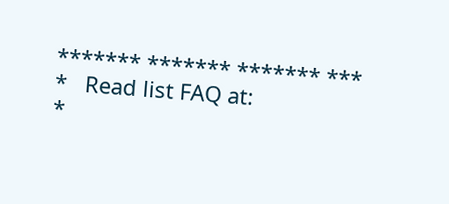******* ******* ******* ***
*   Read list FAQ at:
*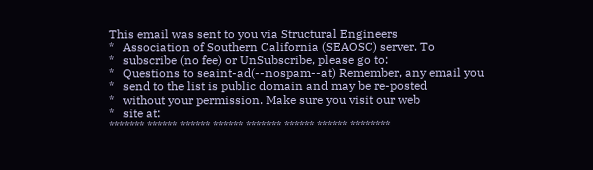This email was sent to you via Structural Engineers
*   Association of Southern California (SEAOSC) server. To
*   subscribe (no fee) or UnSubscribe, please go to:
*   Questions to seaint-ad(--nospam--at) Remember, any email you
*   send to the list is public domain and may be re-posted
*   without your permission. Make sure you visit our web
*   site at:
******* ****** ****** ****** ******* ****** ****** ********